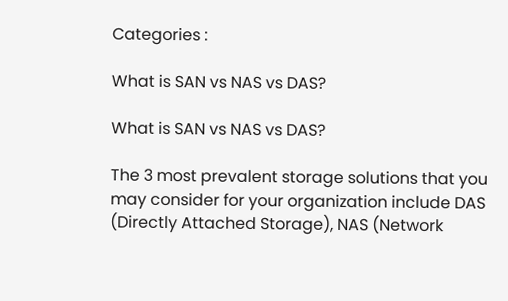Categories :

What is SAN vs NAS vs DAS?

What is SAN vs NAS vs DAS?

The 3 most prevalent storage solutions that you may consider for your organization include DAS (Directly Attached Storage), NAS (Network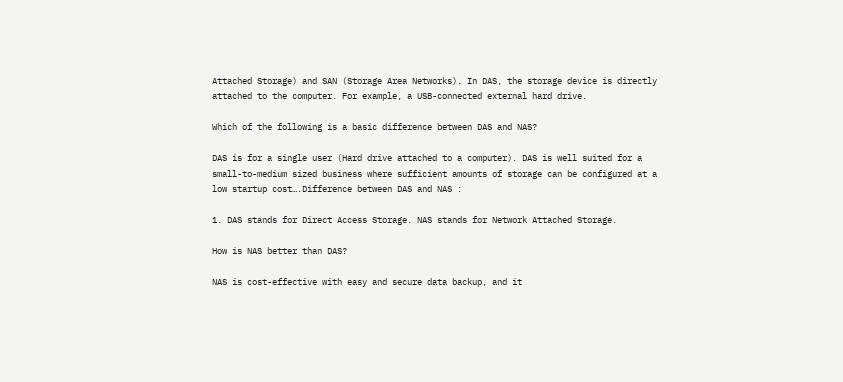Attached Storage) and SAN (Storage Area Networks). In DAS, the storage device is directly attached to the computer. For example, a USB-connected external hard drive.

Which of the following is a basic difference between DAS and NAS?

DAS is for a single user (Hard drive attached to a computer). DAS is well suited for a small-to-medium sized business where sufficient amounts of storage can be configured at a low startup cost….Difference between DAS and NAS :

1. DAS stands for Direct Access Storage. NAS stands for Network Attached Storage.

How is NAS better than DAS?

NAS is cost-effective with easy and secure data backup, and it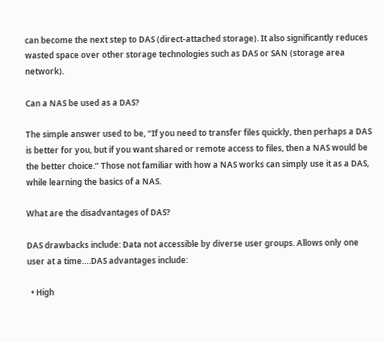can become the next step to DAS (direct-attached storage). It also significantly reduces wasted space over other storage technologies such as DAS or SAN (storage area network).

Can a NAS be used as a DAS?

The simple answer used to be, “If you need to transfer files quickly, then perhaps a DAS is better for you, but if you want shared or remote access to files, then a NAS would be the better choice.” Those not familiar with how a NAS works can simply use it as a DAS, while learning the basics of a NAS.

What are the disadvantages of DAS?

DAS drawbacks include: Data not accessible by diverse user groups. Allows only one user at a time….DAS advantages include:

  • High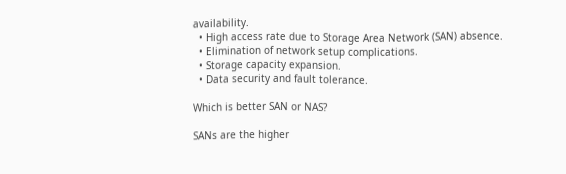availability.
  • High access rate due to Storage Area Network (SAN) absence.
  • Elimination of network setup complications.
  • Storage capacity expansion.
  • Data security and fault tolerance.

Which is better SAN or NAS?

SANs are the higher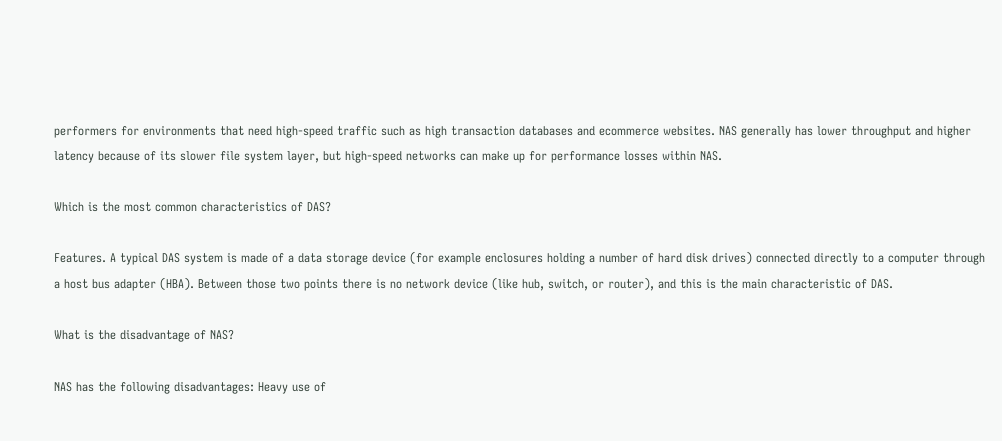performers for environments that need high-speed traffic such as high transaction databases and ecommerce websites. NAS generally has lower throughput and higher latency because of its slower file system layer, but high-speed networks can make up for performance losses within NAS.

Which is the most common characteristics of DAS?

Features. A typical DAS system is made of a data storage device (for example enclosures holding a number of hard disk drives) connected directly to a computer through a host bus adapter (HBA). Between those two points there is no network device (like hub, switch, or router), and this is the main characteristic of DAS.

What is the disadvantage of NAS?

NAS has the following disadvantages: Heavy use of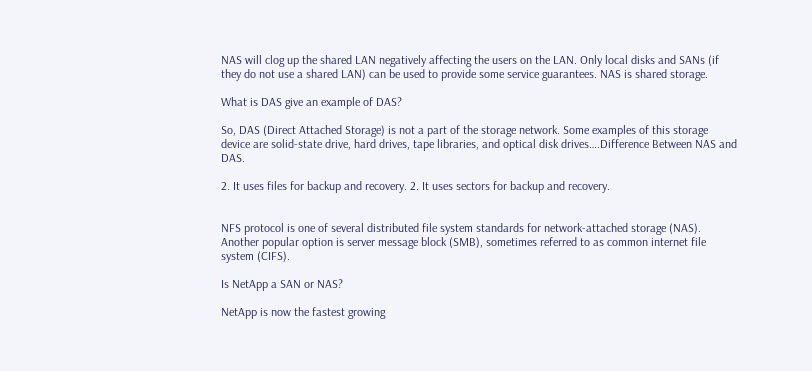NAS will clog up the shared LAN negatively affecting the users on the LAN. Only local disks and SANs (if they do not use a shared LAN) can be used to provide some service guarantees. NAS is shared storage.

What is DAS give an example of DAS?

So, DAS (Direct Attached Storage) is not a part of the storage network. Some examples of this storage device are solid-state drive, hard drives, tape libraries, and optical disk drives….Difference Between NAS and DAS.

2. It uses files for backup and recovery. 2. It uses sectors for backup and recovery.


NFS protocol is one of several distributed file system standards for network-attached storage (NAS). Another popular option is server message block (SMB), sometimes referred to as common internet file system (CIFS).

Is NetApp a SAN or NAS?

NetApp is now the fastest growing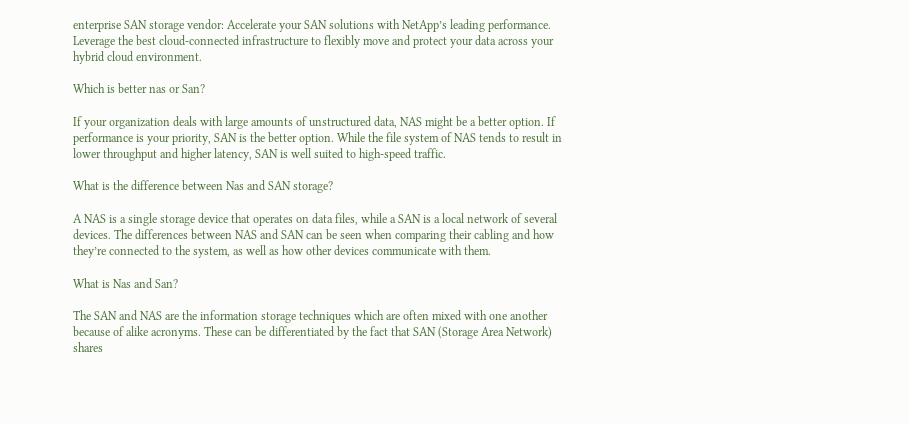enterprise SAN storage vendor: Accelerate your SAN solutions with NetApp’s leading performance. Leverage the best cloud-connected infrastructure to flexibly move and protect your data across your hybrid cloud environment.

Which is better nas or San?

If your organization deals with large amounts of unstructured data, NAS might be a better option. If performance is your priority, SAN is the better option. While the file system of NAS tends to result in lower throughput and higher latency, SAN is well suited to high-speed traffic.

What is the difference between Nas and SAN storage?

A NAS is a single storage device that operates on data files, while a SAN is a local network of several devices. The differences between NAS and SAN can be seen when comparing their cabling and how they’re connected to the system, as well as how other devices communicate with them.

What is Nas and San?

The SAN and NAS are the information storage techniques which are often mixed with one another because of alike acronyms. These can be differentiated by the fact that SAN (Storage Area Network) shares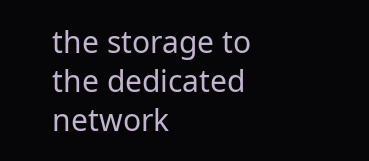the storage to the dedicated network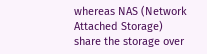whereas NAS (Network Attached Storage) share the storage over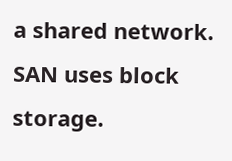a shared network. SAN uses block storage.